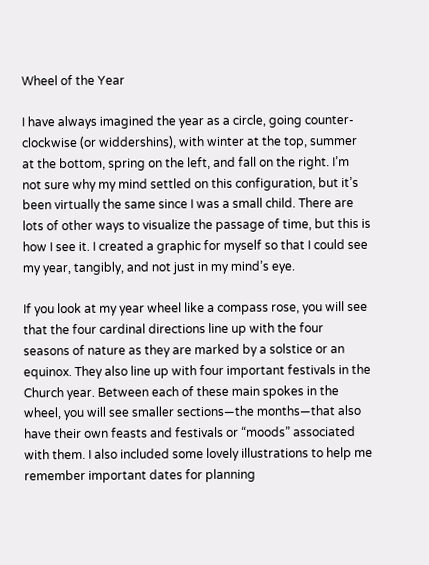Wheel of the Year

I have always imagined the year as a circle, going counter-clockwise (or widdershins), with winter at the top, summer at the bottom, spring on the left, and fall on the right. I’m not sure why my mind settled on this configuration, but it’s been virtually the same since I was a small child. There are lots of other ways to visualize the passage of time, but this is how I see it. I created a graphic for myself so that I could see my year, tangibly, and not just in my mind’s eye.

If you look at my year wheel like a compass rose, you will see that the four cardinal directions line up with the four seasons of nature as they are marked by a solstice or an equinox. They also line up with four important festivals in the Church year. Between each of these main spokes in the wheel, you will see smaller sections—the months—that also have their own feasts and festivals or “moods” associated with them. I also included some lovely illustrations to help me remember important dates for planning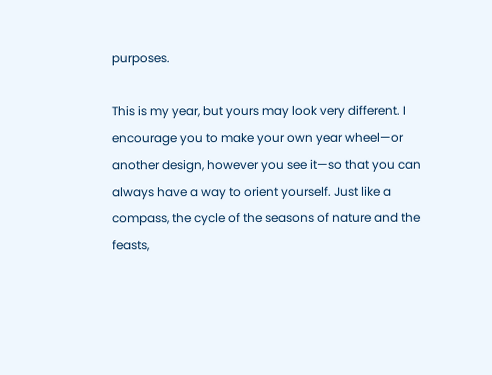purposes.

This is my year, but yours may look very different. I encourage you to make your own year wheel—or another design, however you see it—so that you can always have a way to orient yourself. Just like a compass, the cycle of the seasons of nature and the feasts,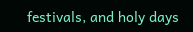festivals, and holy days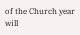of the Church year will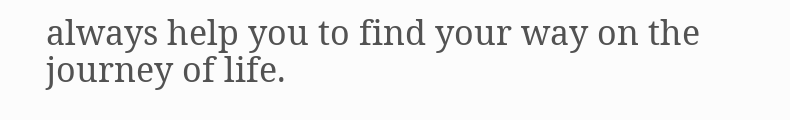always help you to find your way on the journey of life.